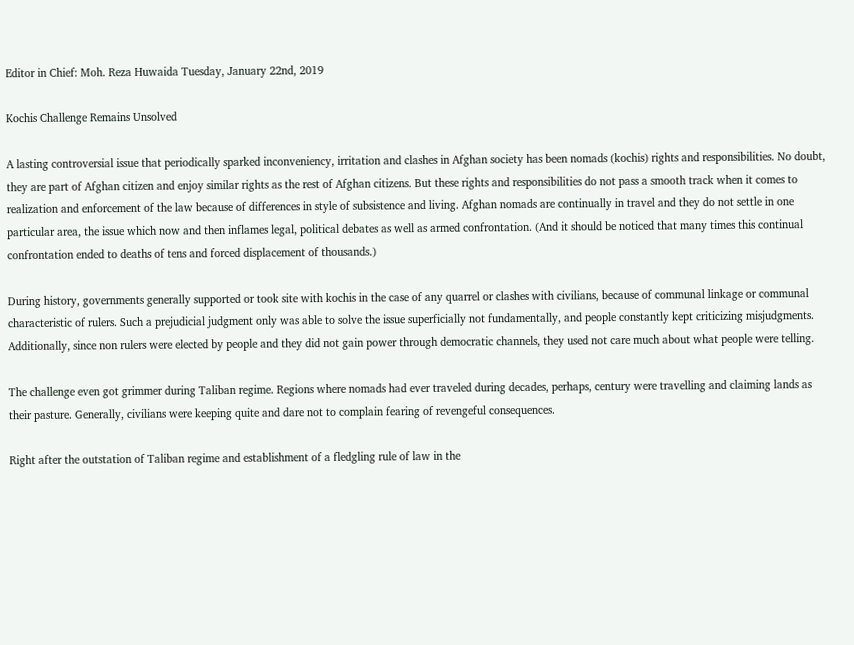Editor in Chief: Moh. Reza Huwaida Tuesday, January 22nd, 2019

Kochis Challenge Remains Unsolved

A lasting controversial issue that periodically sparked inconveniency, irritation and clashes in Afghan society has been nomads (kochis) rights and responsibilities. No doubt, they are part of Afghan citizen and enjoy similar rights as the rest of Afghan citizens. But these rights and responsibilities do not pass a smooth track when it comes to realization and enforcement of the law because of differences in style of subsistence and living. Afghan nomads are continually in travel and they do not settle in one particular area, the issue which now and then inflames legal, political debates as well as armed confrontation. (And it should be noticed that many times this continual confrontation ended to deaths of tens and forced displacement of thousands.)

During history, governments generally supported or took site with kochis in the case of any quarrel or clashes with civilians, because of communal linkage or communal characteristic of rulers. Such a prejudicial judgment only was able to solve the issue superficially not fundamentally, and people constantly kept criticizing misjudgments. Additionally, since non rulers were elected by people and they did not gain power through democratic channels, they used not care much about what people were telling.

The challenge even got grimmer during Taliban regime. Regions where nomads had ever traveled during decades, perhaps, century were travelling and claiming lands as their pasture. Generally, civilians were keeping quite and dare not to complain fearing of revengeful consequences.

Right after the outstation of Taliban regime and establishment of a fledgling rule of law in the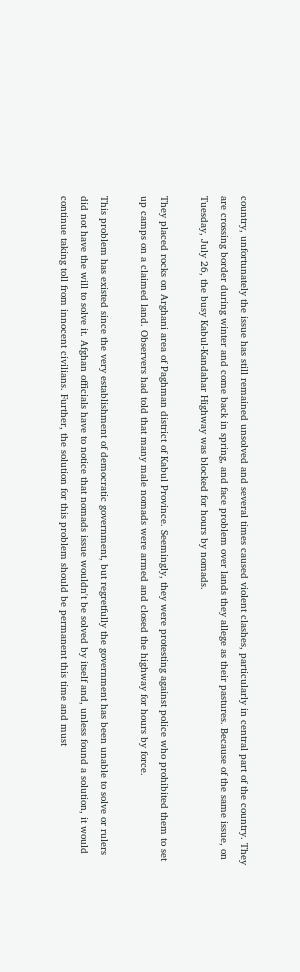country, unfortunately the issue has still remained unsolved and several times caused violent clashes, particularly in central part of the country. They are crossing border during winter and come back in spring, and face problem over lands they allege as their pastures. Because of the same issue, on Tuesday, July 26, the busy Kabul-Kandahar Highway was blocked for hours by nomads.

They placed rocks on Arghani area of Paghman district of Kabul Province. Seemingly, they were protesting against police who prohibited them to set up camps on a claimed land. Observers had told that many male nomads were armed and closed the highway for hours by force.

This problem has existed since the very establishment of democratic government, but regretfully the government has been unable to solve or rulers did not have the will to solve it. Afghan officials have to notice that nomads issue wouldn't be solved by itself and, unless found a solution, it would continue taking toll from innocent civilians. Further, the solution for this problem should be permanent this time and must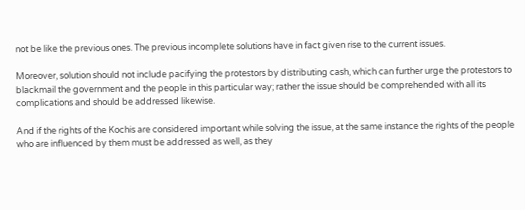not be like the previous ones. The previous incomplete solutions have in fact given rise to the current issues.

Moreover, solution should not include pacifying the protestors by distributing cash, which can further urge the protestors to blackmail the government and the people in this particular way; rather the issue should be comprehended with all its complications and should be addressed likewise.

And if the rights of the Kochis are considered important while solving the issue, at the same instance the rights of the people who are influenced by them must be addressed as well, as they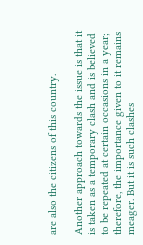are also the citizens of this country.

Another approach towards the issue is that it is taken as a temporary clash and is believed to be repeated at certain occasions in a year; therefore, the importance given to it remains meager. But it is such clashes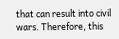that can result into civil wars. Therefore, this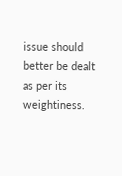issue should better be dealt as per its weightiness.